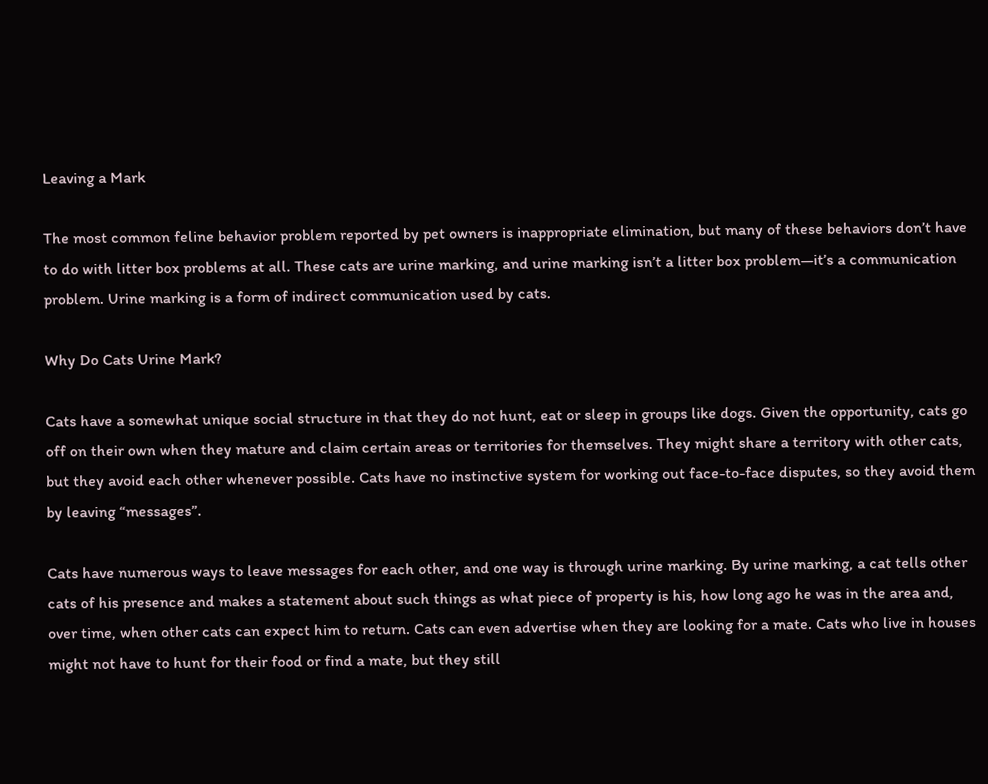Leaving a Mark

The most common feline behavior problem reported by pet owners is inappropriate elimination, but many of these behaviors don’t have to do with litter box problems at all. These cats are urine marking, and urine marking isn’t a litter box problem—it’s a communication problem. Urine marking is a form of indirect communication used by cats.

Why Do Cats Urine Mark?

Cats have a somewhat unique social structure in that they do not hunt, eat or sleep in groups like dogs. Given the opportunity, cats go off on their own when they mature and claim certain areas or territories for themselves. They might share a territory with other cats, but they avoid each other whenever possible. Cats have no instinctive system for working out face-to-face disputes, so they avoid them by leaving “messages”.

Cats have numerous ways to leave messages for each other, and one way is through urine marking. By urine marking, a cat tells other cats of his presence and makes a statement about such things as what piece of property is his, how long ago he was in the area and, over time, when other cats can expect him to return. Cats can even advertise when they are looking for a mate. Cats who live in houses might not have to hunt for their food or find a mate, but they still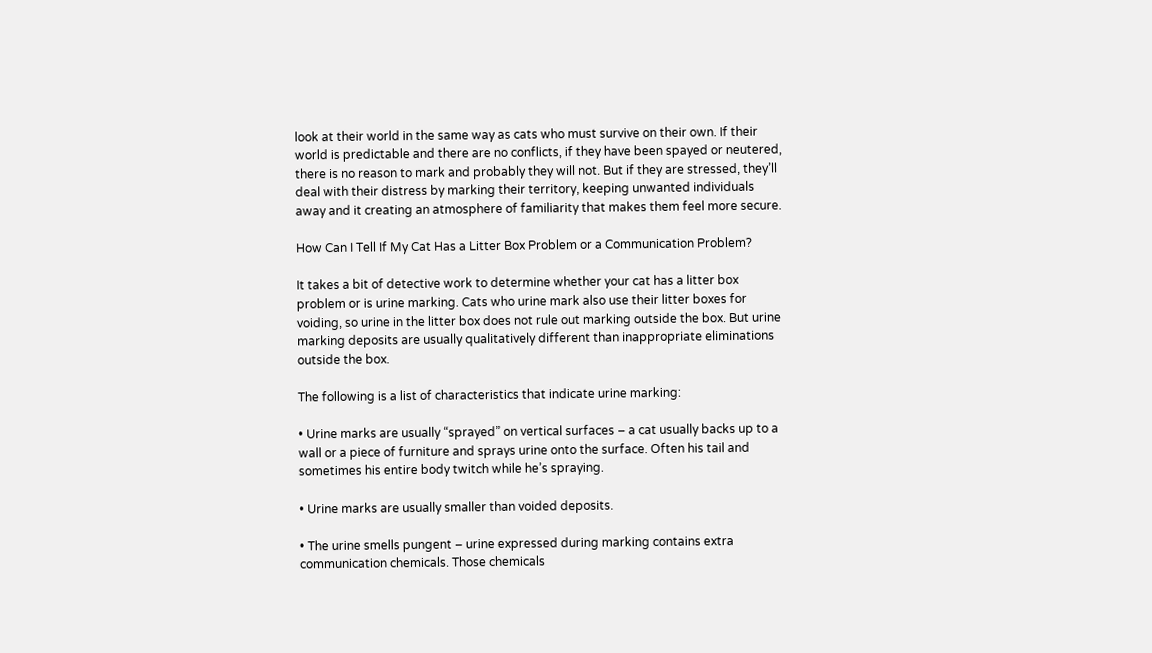look at their world in the same way as cats who must survive on their own. If their world is predictable and there are no conflicts, if they have been spayed or neutered, there is no reason to mark and probably they will not. But if they are stressed, they’ll deal with their distress by marking their territory, keeping unwanted individuals away and it creating an atmosphere of familiarity that makes them feel more secure.

How Can I Tell If My Cat Has a Litter Box Problem or a Communication Problem?

It takes a bit of detective work to determine whether your cat has a litter box problem or is urine marking. Cats who urine mark also use their litter boxes for voiding, so urine in the litter box does not rule out marking outside the box. But urine marking deposits are usually qualitatively different than inappropriate eliminations outside the box.

The following is a list of characteristics that indicate urine marking:

• Urine marks are usually “sprayed” on vertical surfaces – a cat usually backs up to a wall or a piece of furniture and sprays urine onto the surface. Often his tail and sometimes his entire body twitch while he’s spraying.

• Urine marks are usually smaller than voided deposits.

• The urine smells pungent – urine expressed during marking contains extra communication chemicals. Those chemicals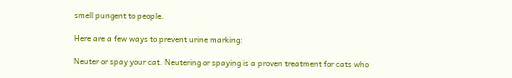smell pungent to people.

Here are a few ways to prevent urine marking:

Neuter or spay your cat. Neutering or spaying is a proven treatment for cats who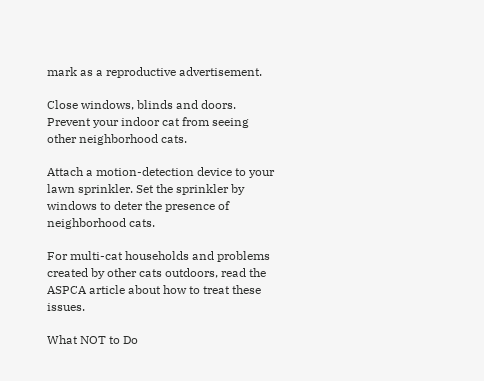mark as a reproductive advertisement.

Close windows, blinds and doors. Prevent your indoor cat from seeing other neighborhood cats.

Attach a motion-detection device to your lawn sprinkler. Set the sprinkler by windows to deter the presence of neighborhood cats.

For multi-cat households and problems created by other cats outdoors, read the ASPCA article about how to treat these issues.

What NOT to Do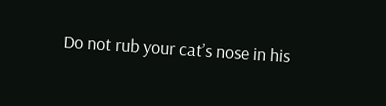Do not rub your cat’s nose in his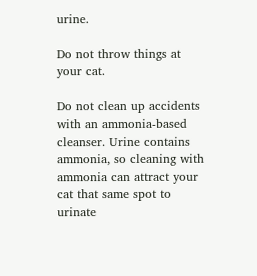urine.

Do not throw things at your cat.

Do not clean up accidents with an ammonia-based cleanser. Urine contains ammonia, so cleaning with ammonia can attract your cat that same spot to urinate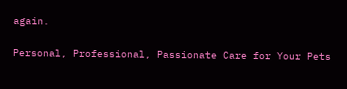again.

Personal, Professional, Passionate Care for Your Pets